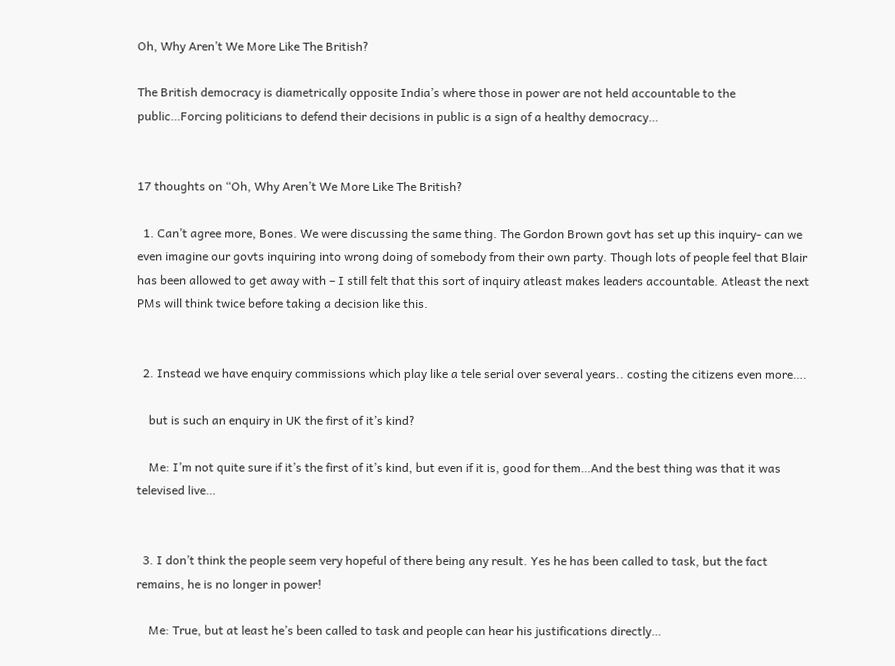Oh, Why Aren’t We More Like The British?

The British democracy is diametrically opposite India’s where those in power are not held accountable to the public…Forcing politicians to defend their decisions in public is a sign of a healthy democracy…


17 thoughts on “Oh, Why Aren’t We More Like The British?

  1. Can’t agree more, Bones. We were discussing the same thing. The Gordon Brown govt has set up this inquiry- can we even imagine our govts inquiring into wrong doing of somebody from their own party. Though lots of people feel that Blair has been allowed to get away with – I still felt that this sort of inquiry atleast makes leaders accountable. Atleast the next PMs will think twice before taking a decision like this.


  2. Instead we have enquiry commissions which play like a tele serial over several years.. costing the citizens even more….

    but is such an enquiry in UK the first of it’s kind?

    Me: I’m not quite sure if it’s the first of it’s kind, but even if it is, good for them…And the best thing was that it was televised live…


  3. I don’t think the people seem very hopeful of there being any result. Yes he has been called to task, but the fact remains, he is no longer in power!

    Me: True, but at least he’s been called to task and people can hear his justifications directly…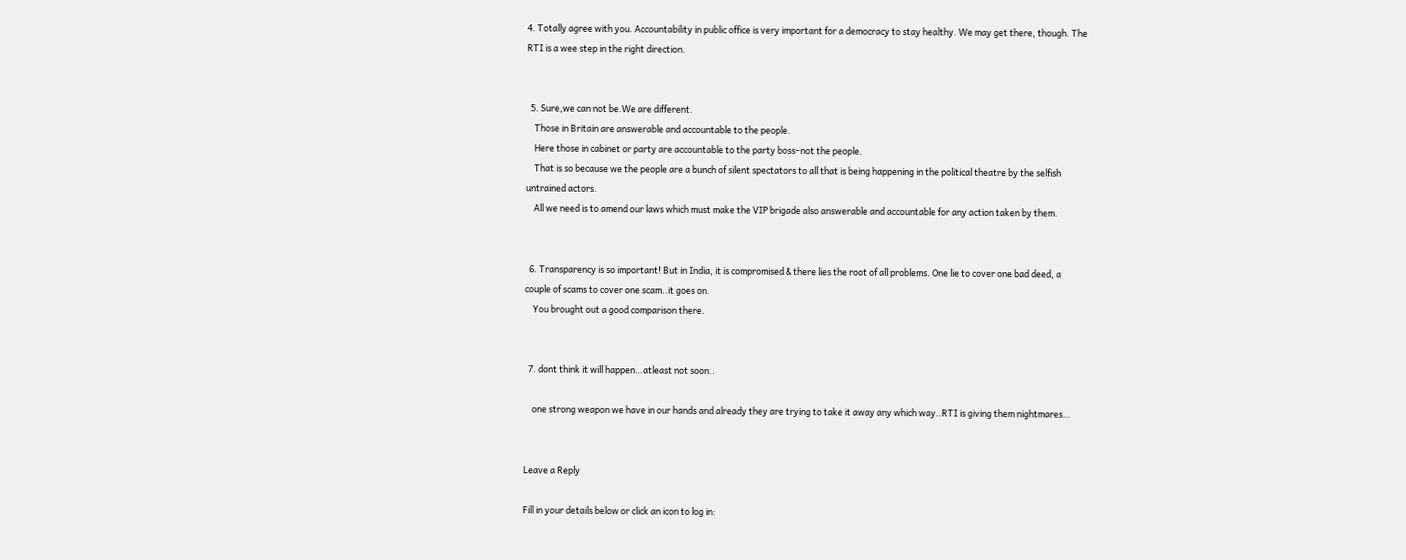4. Totally agree with you. Accountability in public office is very important for a democracy to stay healthy. We may get there, though. The RTI is a wee step in the right direction.


  5. Sure,we can not be.We are different.
    Those in Britain are answerable and accountable to the people.
    Here those in cabinet or party are accountable to the party boss–not the people.
    That is so because we the people are a bunch of silent spectators to all that is being happening in the political theatre by the selfish untrained actors.
    All we need is to amend our laws which must make the VIP brigade also answerable and accountable for any action taken by them.


  6. Transparency is so important! But in India, it is compromised & there lies the root of all problems. One lie to cover one bad deed, a couple of scams to cover one scam..it goes on.
    You brought out a good comparison there.


  7. dont think it will happen…atleast not soon..

    one strong weapon we have in our hands and already they are trying to take it away any which way..RTI is giving them nightmares…


Leave a Reply

Fill in your details below or click an icon to log in: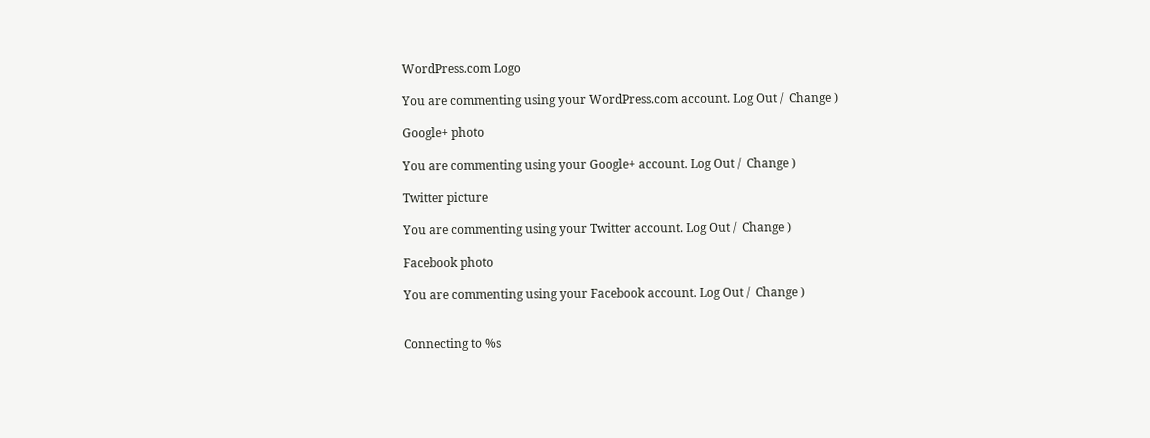WordPress.com Logo

You are commenting using your WordPress.com account. Log Out /  Change )

Google+ photo

You are commenting using your Google+ account. Log Out /  Change )

Twitter picture

You are commenting using your Twitter account. Log Out /  Change )

Facebook photo

You are commenting using your Facebook account. Log Out /  Change )


Connecting to %s